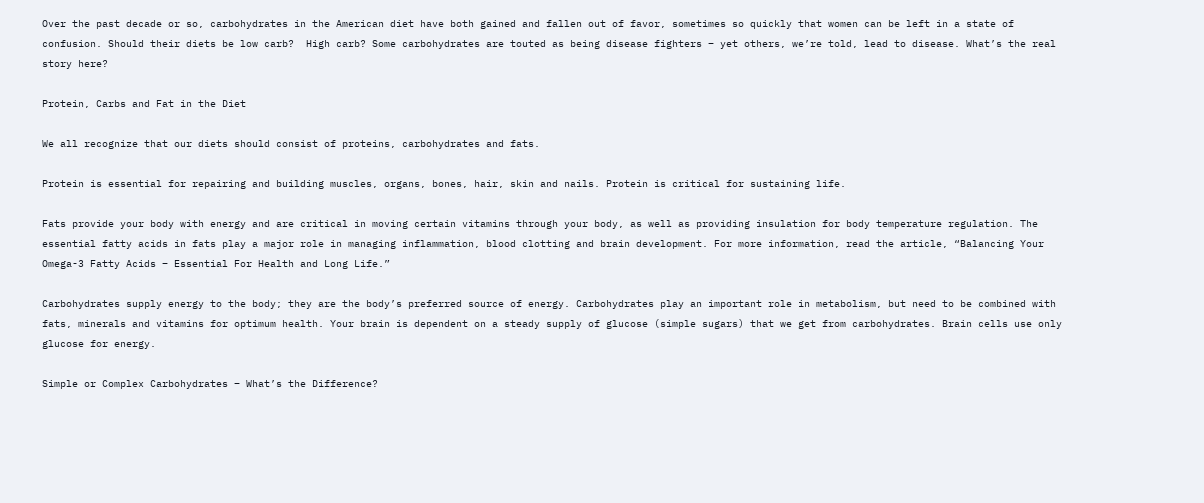Over the past decade or so, carbohydrates in the American diet have both gained and fallen out of favor, sometimes so quickly that women can be left in a state of confusion. Should their diets be low carb?  High carb? Some carbohydrates are touted as being disease fighters – yet others, we’re told, lead to disease. What’s the real story here?

Protein, Carbs and Fat in the Diet

We all recognize that our diets should consist of proteins, carbohydrates and fats.

Protein is essential for repairing and building muscles, organs, bones, hair, skin and nails. Protein is critical for sustaining life.

Fats provide your body with energy and are critical in moving certain vitamins through your body, as well as providing insulation for body temperature regulation. The essential fatty acids in fats play a major role in managing inflammation, blood clotting and brain development. For more information, read the article, “Balancing Your Omega-3 Fatty Acids – Essential For Health and Long Life.”

Carbohydrates supply energy to the body; they are the body’s preferred source of energy. Carbohydrates play an important role in metabolism, but need to be combined with fats, minerals and vitamins for optimum health. Your brain is dependent on a steady supply of glucose (simple sugars) that we get from carbohydrates. Brain cells use only glucose for energy.

Simple or Complex Carbohydrates – What’s the Difference?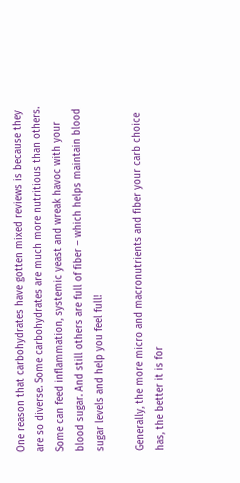One reason that carbohydrates have gotten mixed reviews is because they are so diverse. Some carbohydrates are much more nutritious than others. Some can feed inflammation, systemic yeast and wreak havoc with your blood sugar. And still others are full of fiber – which helps maintain blood sugar levels and help you feel full!

Generally, the more micro and macronutrients and fiber your carb choice has, the better it is for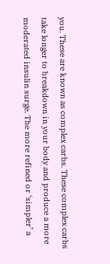you. These are known as complex carbs. These complex carbs take longer to breakdown in your body and produce a more moderated insulin surge. The more refined or ‘simpler’ a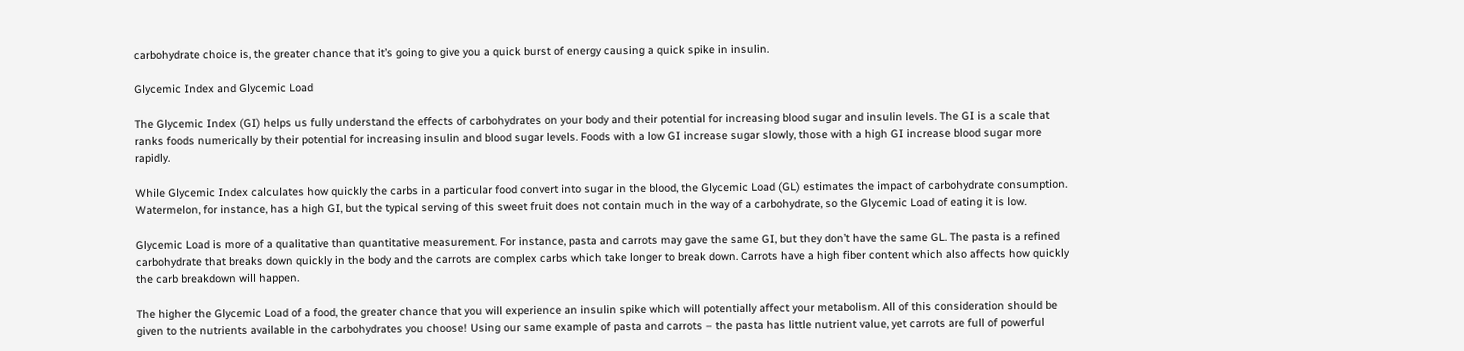carbohydrate choice is, the greater chance that it’s going to give you a quick burst of energy causing a quick spike in insulin.

Glycemic Index and Glycemic Load

The Glycemic Index (GI) helps us fully understand the effects of carbohydrates on your body and their potential for increasing blood sugar and insulin levels. The GI is a scale that ranks foods numerically by their potential for increasing insulin and blood sugar levels. Foods with a low GI increase sugar slowly, those with a high GI increase blood sugar more rapidly.

While Glycemic Index calculates how quickly the carbs in a particular food convert into sugar in the blood, the Glycemic Load (GL) estimates the impact of carbohydrate consumption. Watermelon, for instance, has a high GI, but the typical serving of this sweet fruit does not contain much in the way of a carbohydrate, so the Glycemic Load of eating it is low.

Glycemic Load is more of a qualitative than quantitative measurement. For instance, pasta and carrots may gave the same GI, but they don’t have the same GL. The pasta is a refined carbohydrate that breaks down quickly in the body and the carrots are complex carbs which take longer to break down. Carrots have a high fiber content which also affects how quickly the carb breakdown will happen.

The higher the Glycemic Load of a food, the greater chance that you will experience an insulin spike which will potentially affect your metabolism. All of this consideration should be given to the nutrients available in the carbohydrates you choose! Using our same example of pasta and carrots – the pasta has little nutrient value, yet carrots are full of powerful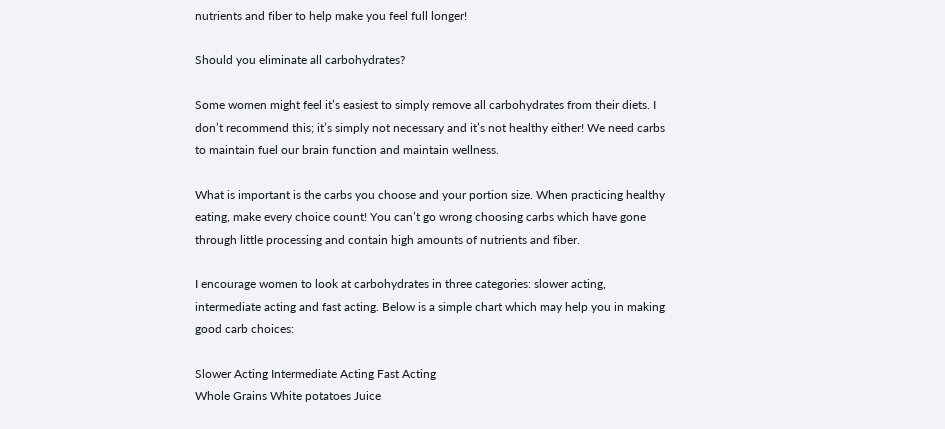nutrients and fiber to help make you feel full longer!

Should you eliminate all carbohydrates?

Some women might feel it’s easiest to simply remove all carbohydrates from their diets. I don’t recommend this; it’s simply not necessary and it’s not healthy either! We need carbs to maintain fuel our brain function and maintain wellness.

What is important is the carbs you choose and your portion size. When practicing healthy eating, make every choice count! You can’t go wrong choosing carbs which have gone through little processing and contain high amounts of nutrients and fiber.

I encourage women to look at carbohydrates in three categories: slower acting, intermediate acting and fast acting. Below is a simple chart which may help you in making good carb choices:

Slower Acting Intermediate Acting Fast Acting
Whole Grains White potatoes Juice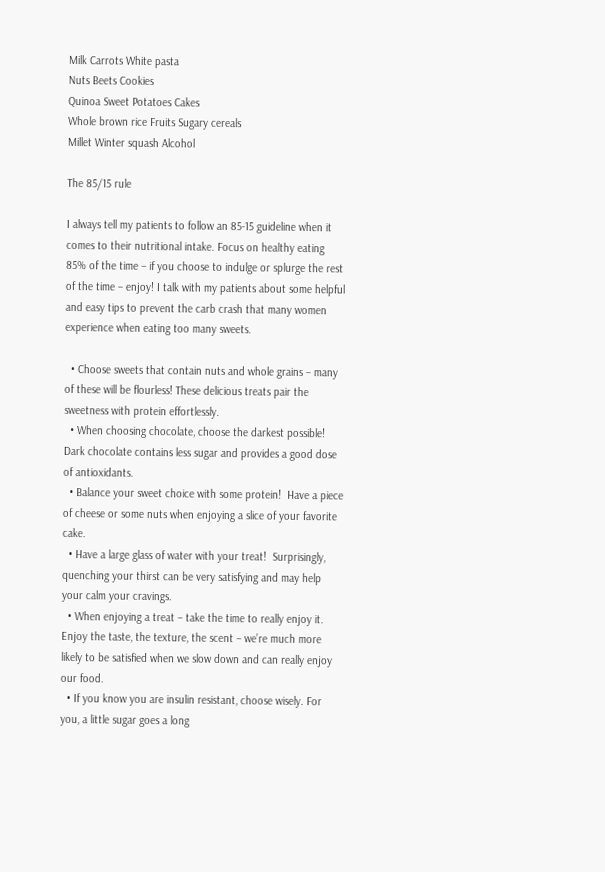Milk Carrots White pasta
Nuts Beets Cookies
Quinoa Sweet Potatoes Cakes
Whole brown rice Fruits Sugary cereals
Millet Winter squash Alcohol

The 85/15 rule

I always tell my patients to follow an 85-15 guideline when it comes to their nutritional intake. Focus on healthy eating 85% of the time – if you choose to indulge or splurge the rest of the time – enjoy! I talk with my patients about some helpful and easy tips to prevent the carb crash that many women experience when eating too many sweets.

  • Choose sweets that contain nuts and whole grains – many of these will be flourless! These delicious treats pair the sweetness with protein effortlessly.
  • When choosing chocolate, choose the darkest possible!  Dark chocolate contains less sugar and provides a good dose of antioxidants.
  • Balance your sweet choice with some protein!  Have a piece of cheese or some nuts when enjoying a slice of your favorite cake.
  • Have a large glass of water with your treat!  Surprisingly, quenching your thirst can be very satisfying and may help your calm your cravings.
  • When enjoying a treat – take the time to really enjoy it. Enjoy the taste, the texture, the scent – we’re much more likely to be satisfied when we slow down and can really enjoy our food.
  • If you know you are insulin resistant, choose wisely. For you, a little sugar goes a long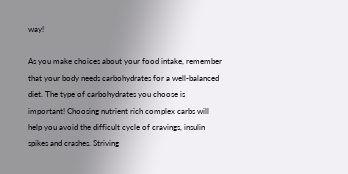way!

As you make choices about your food intake, remember that your body needs carbohydrates for a well-balanced diet. The type of carbohydrates you choose is important! Choosing nutrient rich complex carbs will help you avoid the difficult cycle of cravings, insulin spikes and crashes. Striving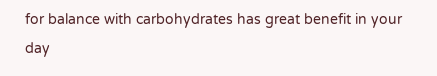for balance with carbohydrates has great benefit in your day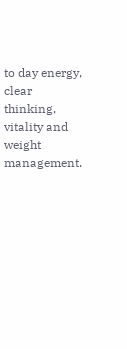to day energy, clear thinking, vitality and weight management.